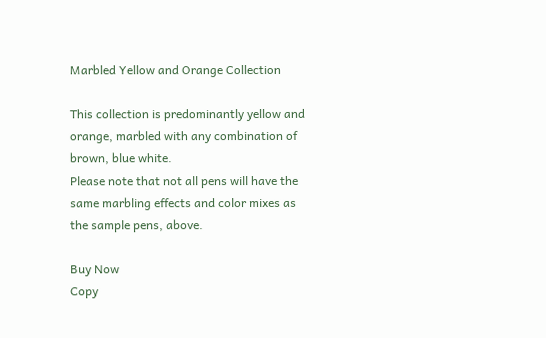Marbled Yellow and Orange Collection

This collection is predominantly yellow and orange, marbled with any combination of brown, blue white.
Please note that not all pens will have the same marbling effects and color mixes as the sample pens, above.

Buy Now
Copy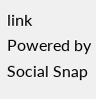link
Powered by Social Snap